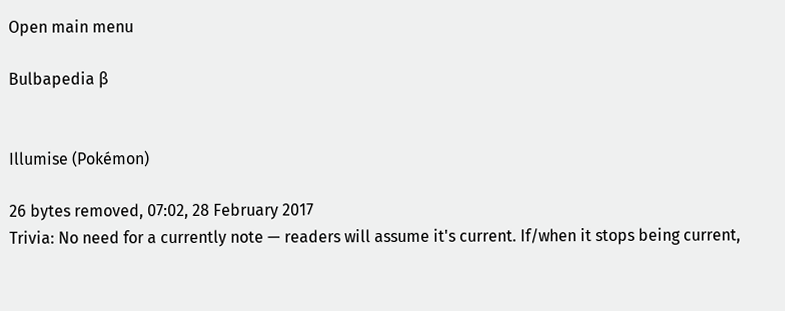Open main menu

Bulbapedia β


Illumise (Pokémon)

26 bytes removed, 07:02, 28 February 2017
Trivia: No need for a currently note — readers will assume it's current. If/when it stops being current,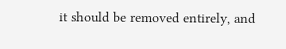it should be removed entirely, and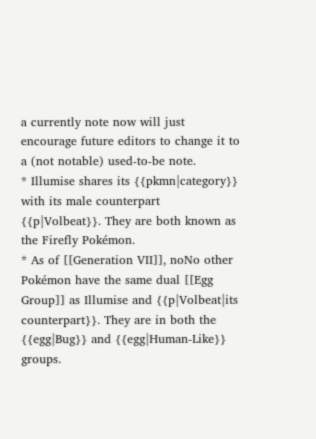a currently note now will just encourage future editors to change it to a (not notable) used-to-be note.
* Illumise shares its {{pkmn|category}} with its male counterpart {{p|Volbeat}}. They are both known as the Firefly Pokémon.
* As of [[Generation VII]], noNo other Pokémon have the same dual [[Egg Group]] as Illumise and {{p|Volbeat|its counterpart}}. They are in both the {{egg|Bug}} and {{egg|Human-Like}} groups.